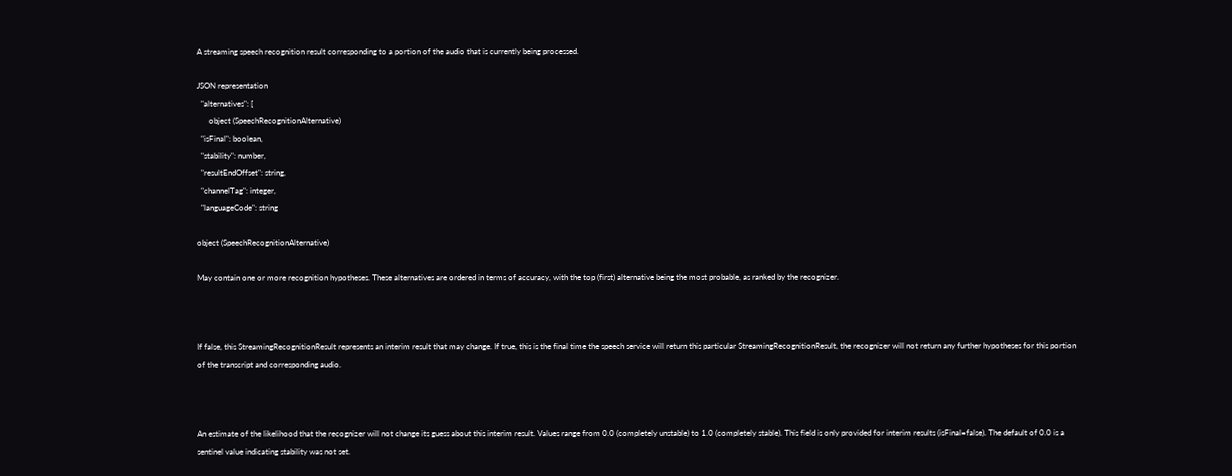A streaming speech recognition result corresponding to a portion of the audio that is currently being processed.

JSON representation
  "alternatives": [
      object (SpeechRecognitionAlternative)
  "isFinal": boolean,
  "stability": number,
  "resultEndOffset": string,
  "channelTag": integer,
  "languageCode": string

object (SpeechRecognitionAlternative)

May contain one or more recognition hypotheses. These alternatives are ordered in terms of accuracy, with the top (first) alternative being the most probable, as ranked by the recognizer.



If false, this StreamingRecognitionResult represents an interim result that may change. If true, this is the final time the speech service will return this particular StreamingRecognitionResult, the recognizer will not return any further hypotheses for this portion of the transcript and corresponding audio.



An estimate of the likelihood that the recognizer will not change its guess about this interim result. Values range from 0.0 (completely unstable) to 1.0 (completely stable). This field is only provided for interim results (isFinal=false). The default of 0.0 is a sentinel value indicating stability was not set.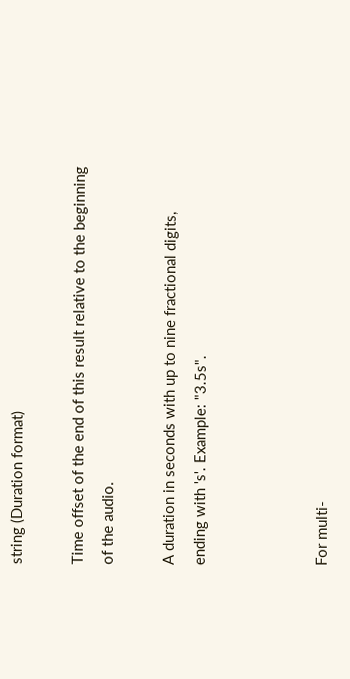string (Duration format)

Time offset of the end of this result relative to the beginning of the audio.

A duration in seconds with up to nine fractional digits, ending with 's'. Example: "3.5s".



For multi-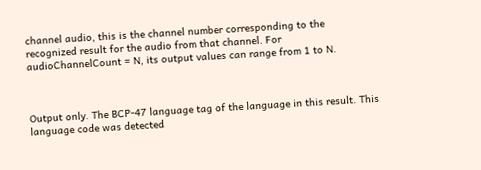channel audio, this is the channel number corresponding to the recognized result for the audio from that channel. For audioChannelCount = N, its output values can range from 1 to N.



Output only. The BCP-47 language tag of the language in this result. This language code was detected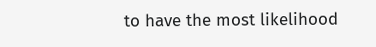to have the most likelihood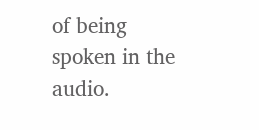of being spoken in the audio.